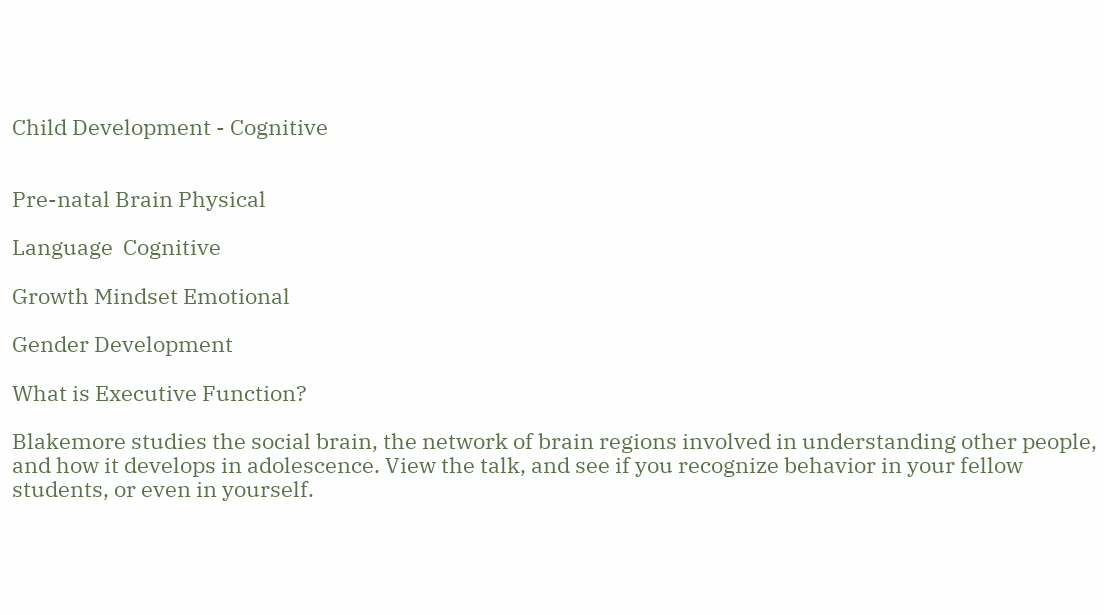Child Development - Cognitive


Pre-natal Brain Physical

Language  Cognitive

Growth Mindset Emotional

Gender Development

What is Executive Function?

Blakemore studies the social brain, the network of brain regions involved in understanding other people, and how it develops in adolescence. View the talk, and see if you recognize behavior in your fellow students, or even in yourself.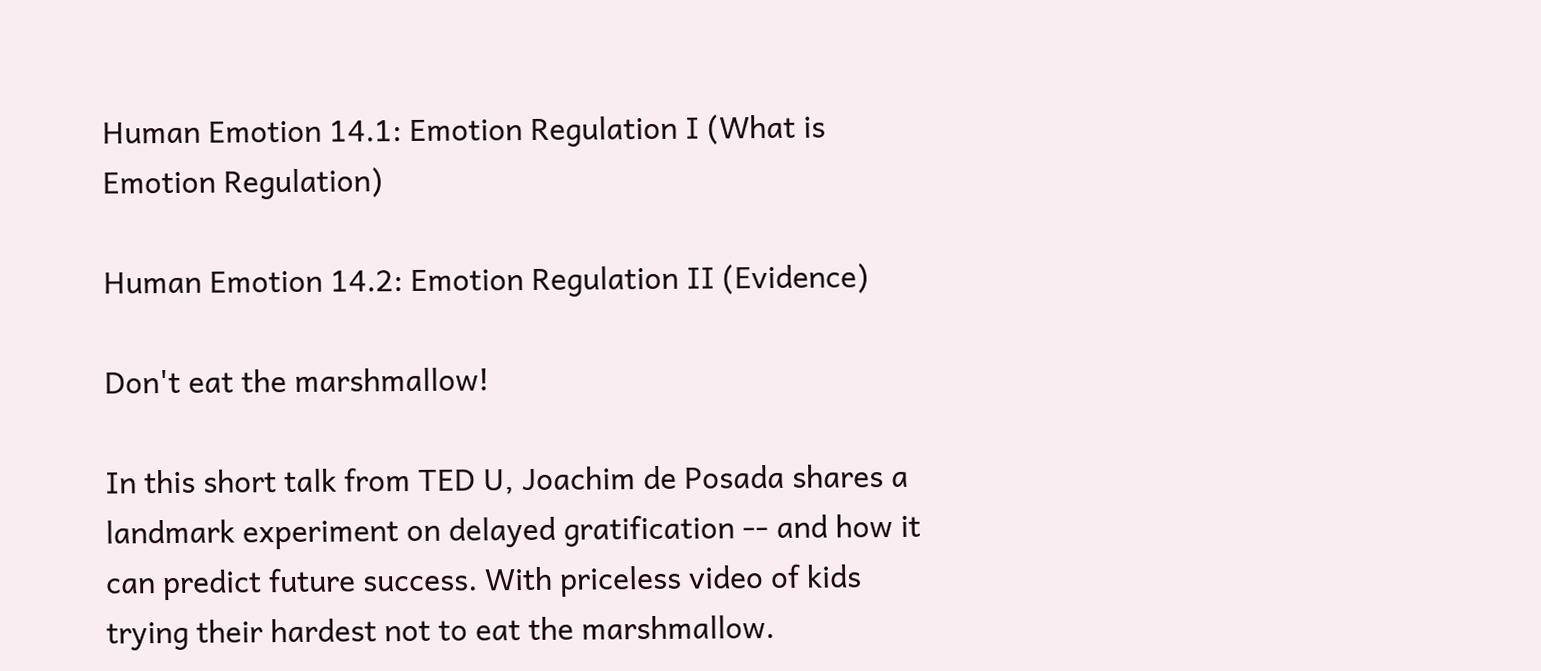Human Emotion 14.1: Emotion Regulation I (What is Emotion Regulation)

Human Emotion 14.2: Emotion Regulation II (Evidence)

Don't eat the marshmallow!

In this short talk from TED U, Joachim de Posada shares a landmark experiment on delayed gratification -- and how it can predict future success. With priceless video of kids trying their hardest not to eat the marshmallow.